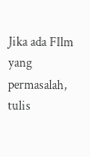Jika ada FIlm yang permasalah, tulis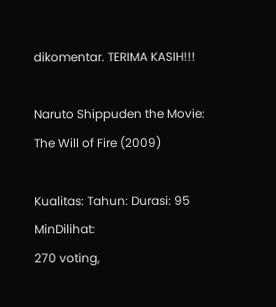dikomentar. TERIMA KASIH!!!

Naruto Shippuden the Movie: The Will of Fire (2009)

Kualitas: Tahun: Durasi: 95 MinDilihat:
270 voting,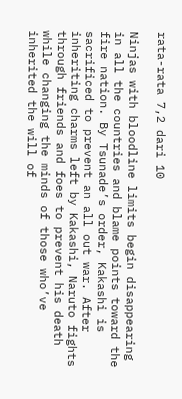rata-rata 7,2 dari 10

Ninjas with bloodline limits begin disappearing in all the countries and blame points toward the fire nation. By Tsunade’s order, Kakashi is sacrificed to prevent an all out war. After inheriting charms left by Kakashi, Naruto fights through friends and foes to prevent his death while changing the minds of those who’ve inherited the will of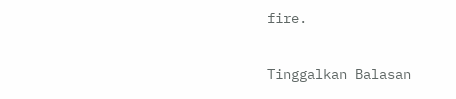fire.

Tinggalkan Balasan